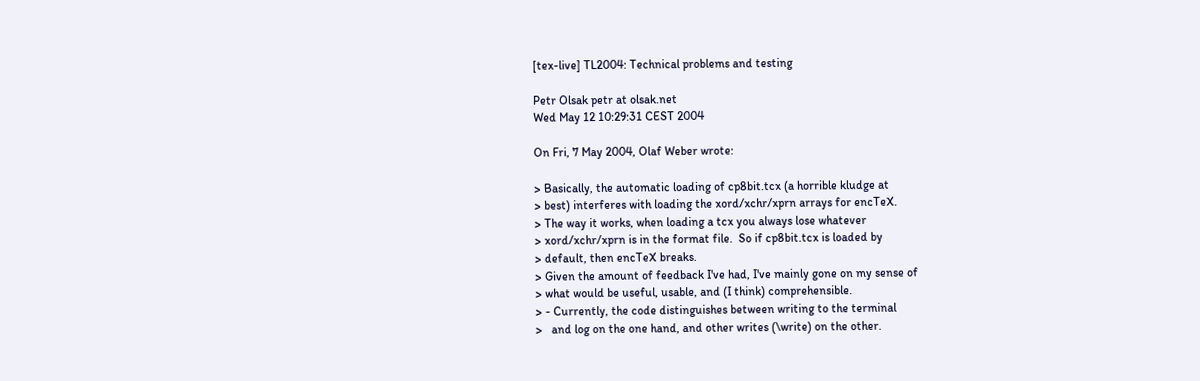[tex-live] TL2004: Technical problems and testing

Petr Olsak petr at olsak.net
Wed May 12 10:29:31 CEST 2004

On Fri, 7 May 2004, Olaf Weber wrote:

> Basically, the automatic loading of cp8bit.tcx (a horrible kludge at
> best) interferes with loading the xord/xchr/xprn arrays for encTeX.
> The way it works, when loading a tcx you always lose whatever
> xord/xchr/xprn is in the format file.  So if cp8bit.tcx is loaded by
> default, then encTeX breaks.
> Given the amount of feedback I've had, I've mainly gone on my sense of
> what would be useful, usable, and (I think) comprehensible.
> - Currently, the code distinguishes between writing to the terminal
>   and log on the one hand, and other writes (\write) on the other.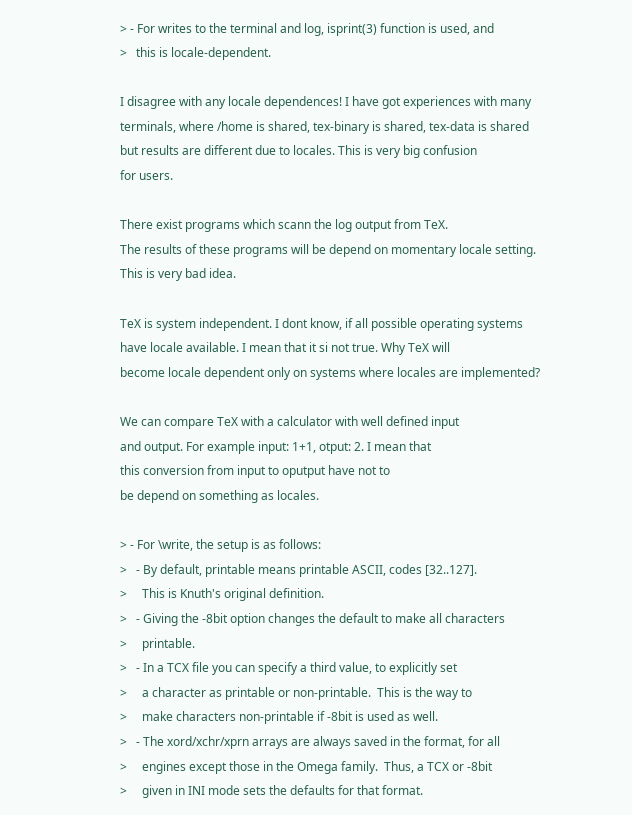> - For writes to the terminal and log, isprint(3) function is used, and
>   this is locale-dependent.

I disagree with any locale dependences! I have got experiences with many
terminals, where /home is shared, tex-binary is shared, tex-data is shared
but results are different due to locales. This is very big confusion
for users.

There exist programs which scann the log output from TeX.
The results of these programs will be depend on momentary locale setting.
This is very bad idea.

TeX is system independent. I dont know, if all possible operating systems
have locale available. I mean that it si not true. Why TeX will
become locale dependent only on systems where locales are implemented?

We can compare TeX with a calculator with well defined input
and output. For example input: 1+1, otput: 2. I mean that
this conversion from input to oputput have not to
be depend on something as locales.

> - For \write, the setup is as follows:
>   - By default, printable means printable ASCII, codes [32..127].
>     This is Knuth's original definition.
>   - Giving the -8bit option changes the default to make all characters
>     printable.
>   - In a TCX file you can specify a third value, to explicitly set
>     a character as printable or non-printable.  This is the way to
>     make characters non-printable if -8bit is used as well.
>   - The xord/xchr/xprn arrays are always saved in the format, for all
>     engines except those in the Omega family.  Thus, a TCX or -8bit
>     given in INI mode sets the defaults for that format.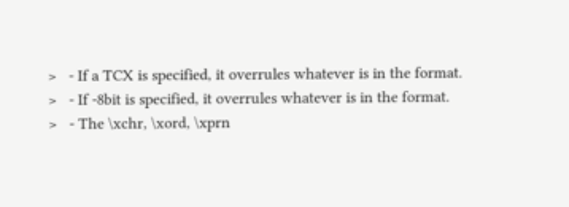>   - If a TCX is specified, it overrules whatever is in the format.
>   - If -8bit is specified, it overrules whatever is in the format.
>   - The \xchr, \xord, \xprn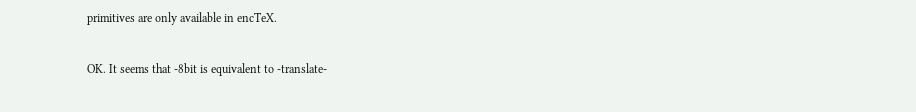primitives are only available in encTeX.

OK. It seems that -8bit is equivalent to -translate-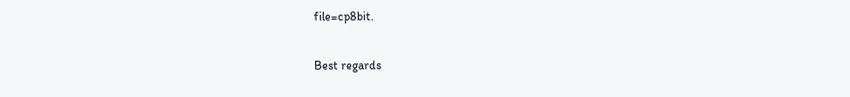file=cp8bit.

Best regards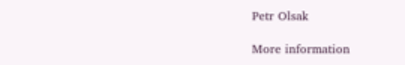Petr Olsak

More information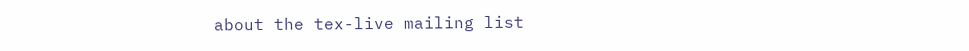about the tex-live mailing list